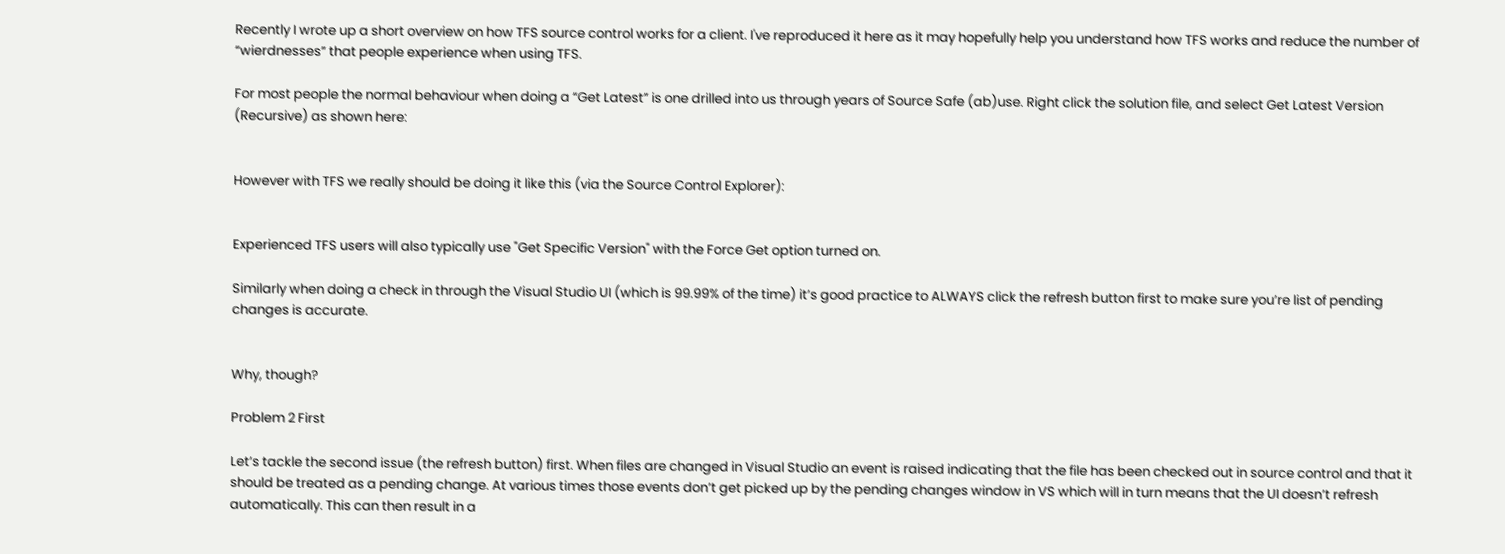Recently I wrote up a short overview on how TFS source control works for a client. I've reproduced it here as it may hopefully help you understand how TFS works and reduce the number of “wierdnesses” that people experience when using TFS.

For most people the normal behaviour when doing a “Get Latest” is one drilled into us through years of Source Safe (ab)use. Right click the solution file, and select Get Latest Version (Recursive) as shown here:


However with TFS we really should be doing it like this (via the Source Control Explorer):


Experienced TFS users will also typically use "Get Specific Version" with the Force Get option turned on.

Similarly when doing a check in through the Visual Studio UI (which is 99.99% of the time) it’s good practice to ALWAYS click the refresh button first to make sure you’re list of pending changes is accurate.


Why, though?

Problem 2 First

Let’s tackle the second issue (the refresh button) first. When files are changed in Visual Studio an event is raised indicating that the file has been checked out in source control and that it should be treated as a pending change. At various times those events don’t get picked up by the pending changes window in VS which will in turn means that the UI doesn’t refresh automatically. This can then result in a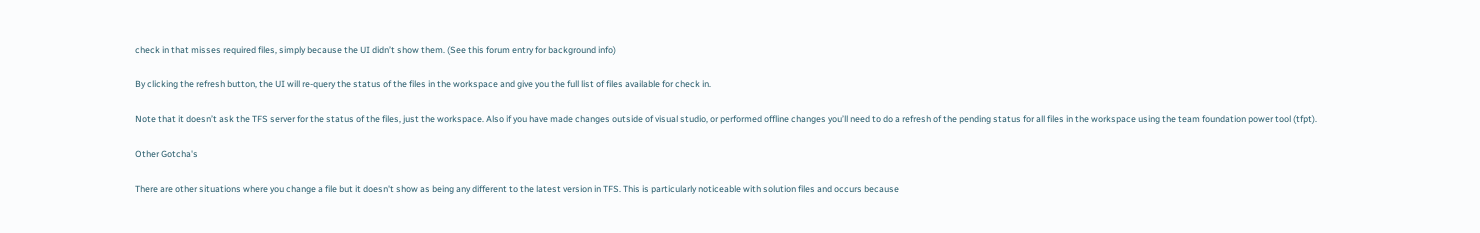check in that misses required files, simply because the UI didn’t show them. (See this forum entry for background info)

By clicking the refresh button, the UI will re-query the status of the files in the workspace and give you the full list of files available for check in.

Note that it doesn’t ask the TFS server for the status of the files, just the workspace. Also if you have made changes outside of visual studio, or performed offline changes you’ll need to do a refresh of the pending status for all files in the workspace using the team foundation power tool (tfpt).

Other Gotcha's

There are other situations where you change a file but it doesn't show as being any different to the latest version in TFS. This is particularly noticeable with solution files and occurs because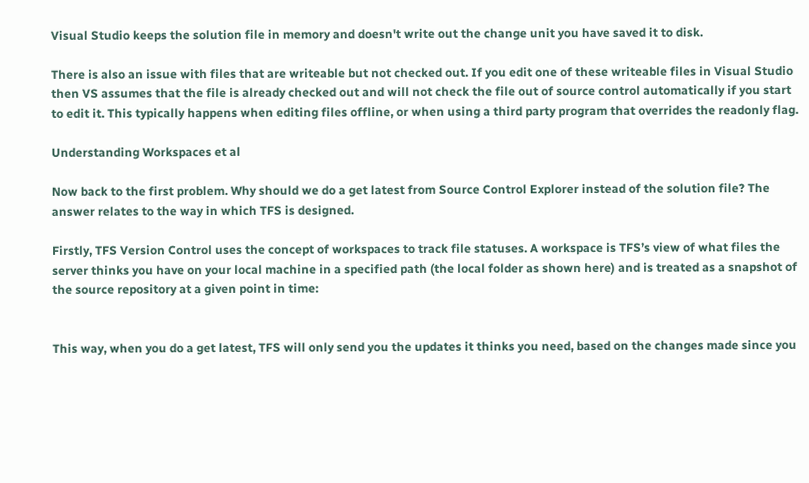Visual Studio keeps the solution file in memory and doesn't write out the change unit you have saved it to disk.

There is also an issue with files that are writeable but not checked out. If you edit one of these writeable files in Visual Studio then VS assumes that the file is already checked out and will not check the file out of source control automatically if you start to edit it. This typically happens when editing files offline, or when using a third party program that overrides the readonly flag.

Understanding Workspaces et al

Now back to the first problem. Why should we do a get latest from Source Control Explorer instead of the solution file? The answer relates to the way in which TFS is designed.

Firstly, TFS Version Control uses the concept of workspaces to track file statuses. A workspace is TFS’s view of what files the server thinks you have on your local machine in a specified path (the local folder as shown here) and is treated as a snapshot of the source repository at a given point in time:


This way, when you do a get latest, TFS will only send you the updates it thinks you need, based on the changes made since you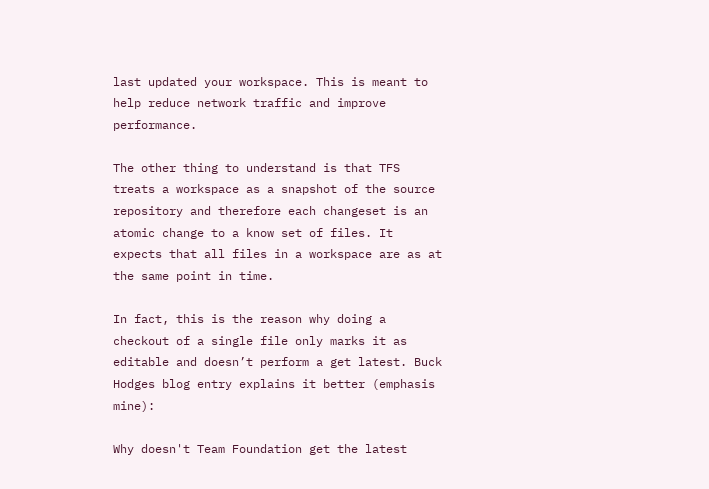last updated your workspace. This is meant to help reduce network traffic and improve performance.

The other thing to understand is that TFS treats a workspace as a snapshot of the source repository and therefore each changeset is an atomic change to a know set of files. It expects that all files in a workspace are as at the same point in time.

In fact, this is the reason why doing a checkout of a single file only marks it as editable and doesn’t perform a get latest. Buck Hodges blog entry explains it better (emphasis mine):

Why doesn't Team Foundation get the latest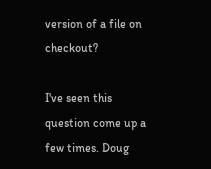version of a file on checkout?

I've seen this question come up a few times. Doug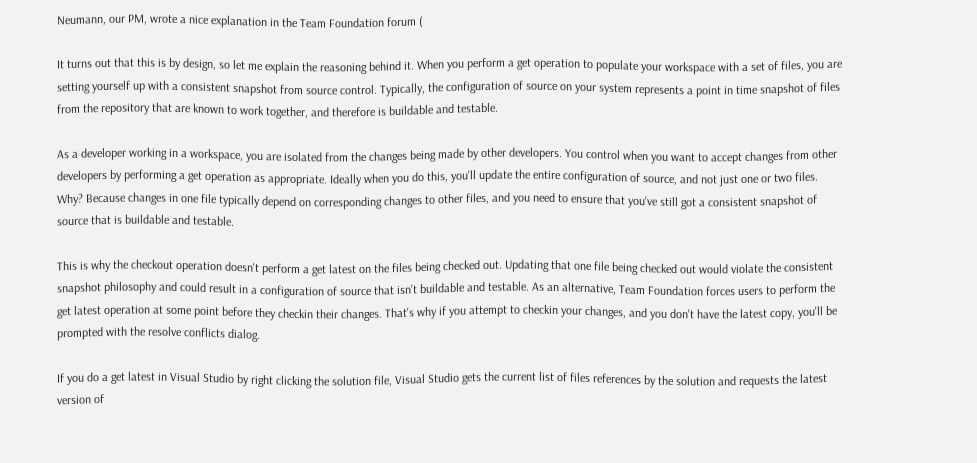Neumann, our PM, wrote a nice explanation in the Team Foundation forum (

It turns out that this is by design, so let me explain the reasoning behind it. When you perform a get operation to populate your workspace with a set of files, you are setting yourself up with a consistent snapshot from source control. Typically, the configuration of source on your system represents a point in time snapshot of files from the repository that are known to work together, and therefore is buildable and testable.

As a developer working in a workspace, you are isolated from the changes being made by other developers. You control when you want to accept changes from other developers by performing a get operation as appropriate. Ideally when you do this, you'll update the entire configuration of source, and not just one or two files. Why? Because changes in one file typically depend on corresponding changes to other files, and you need to ensure that you've still got a consistent snapshot of source that is buildable and testable.

This is why the checkout operation doesn't perform a get latest on the files being checked out. Updating that one file being checked out would violate the consistent snapshot philosophy and could result in a configuration of source that isn't buildable and testable. As an alternative, Team Foundation forces users to perform the get latest operation at some point before they checkin their changes. That's why if you attempt to checkin your changes, and you don't have the latest copy, you'll be prompted with the resolve conflicts dialog.

If you do a get latest in Visual Studio by right clicking the solution file, Visual Studio gets the current list of files references by the solution and requests the latest version of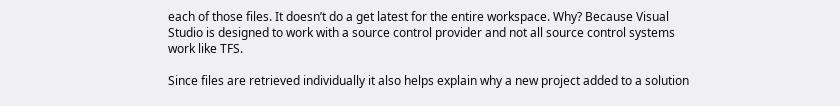each of those files. It doesn’t do a get latest for the entire workspace. Why? Because Visual Studio is designed to work with a source control provider and not all source control systems work like TFS.

Since files are retrieved individually it also helps explain why a new project added to a solution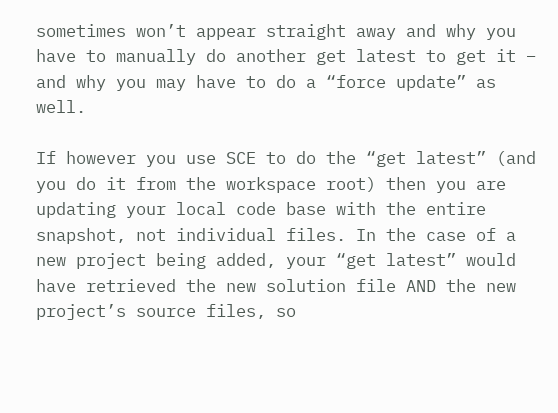sometimes won’t appear straight away and why you have to manually do another get latest to get it – and why you may have to do a “force update” as well.

If however you use SCE to do the “get latest” (and you do it from the workspace root) then you are updating your local code base with the entire snapshot, not individual files. In the case of a new project being added, your “get latest” would have retrieved the new solution file AND the new project’s source files, so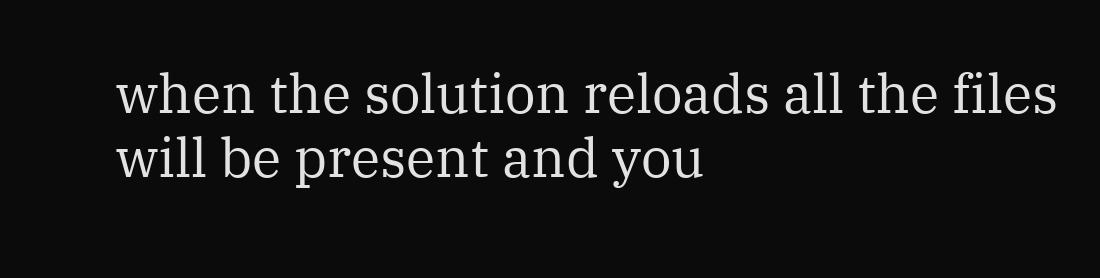when the solution reloads all the files will be present and you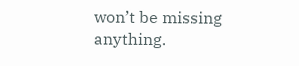won’t be missing anything.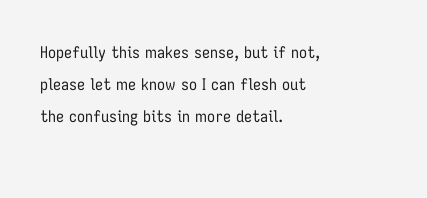Hopefully this makes sense, but if not, please let me know so I can flesh out the confusing bits in more detail.